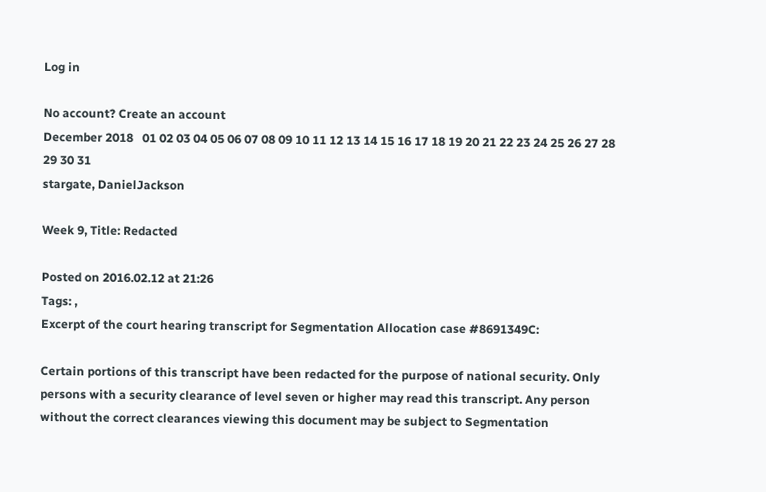Log in

No account? Create an account
December 2018   01 02 03 04 05 06 07 08 09 10 11 12 13 14 15 16 17 18 19 20 21 22 23 24 25 26 27 28 29 30 31
stargate, DanielJackson

Week 9, Title: Redacted

Posted on 2016.02.12 at 21:26
Tags: ,
Excerpt of the court hearing transcript for Segmentation Allocation case #8691349C:

Certain portions of this transcript have been redacted for the purpose of national security. Only persons with a security clearance of level seven or higher may read this transcript. Any person without the correct clearances viewing this document may be subject to Segmentation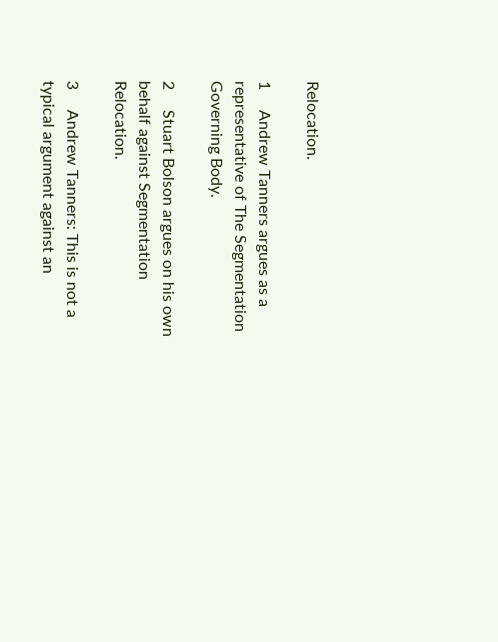Relocation.

1     Andrew Tanners argues as a representative of The Segmentation Governing Body.

2     Stuart Bolson argues on his own behalf against Segmentation Relocation.

3     Andrew Tanners: This is not a typical argument against an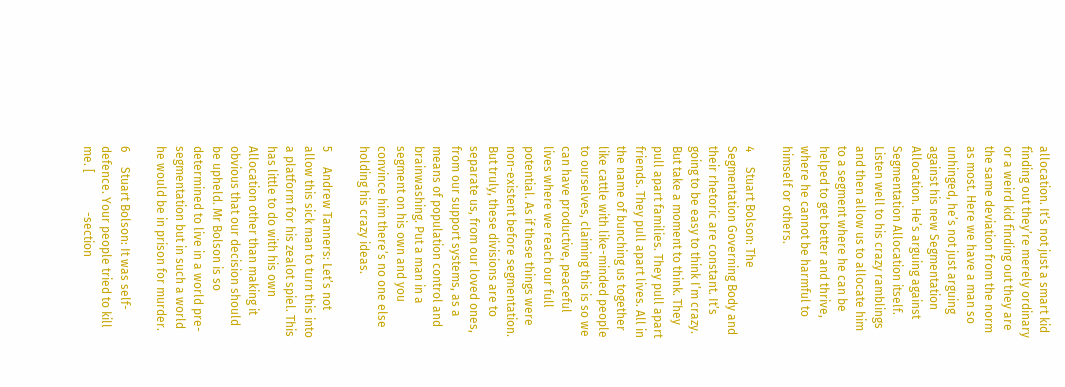allocation. It’s not just a smart kid finding out they’re merely ordinary or a weird kid finding out they are the same deviation from the norm as most. Here we have a man so unhinged, he’s not just arguing against his new Segmentation Allocation. He’s arguing against Segmentation Allocation itself. Listen well to his crazy ramblings and then allow us to allocate him to a segment where he can be helped to get better and thrive, where he cannot be harmful to himself or others.

4     Stuart Bolson: The Segmentation Governing Body and their rhetoric are constant. It’s going to be easy to think I’m crazy. But take a moment to think. They pull apart families. They pull apart friends. They pull apart lives. All in the name of bunching us together like cattle with like-minded people to ourselves, claiming this is so we can have productive, peaceful lives where we reach our full potential. As if these things were non-existent before segmentation. But truly, these divisions are to separate us, from our loved ones, from our support systems, as a means of population control and brainwashing. Put a man in a segment on his own and you convince him there’s no one else holding his crazy ideas.

5     Andrew Tanners: Let’s not allow this sick man to turn this into a platform for his zealot spiel. This has little to do with his own Allocation other than making it obvious that our decision should be upheld. Mr Bolson is so determined to live in a world pre-segmentation but in such a world he would be in prison for murder.

6     Stuart Bolson: It was self-defence. Your people tried to kill me. [             -section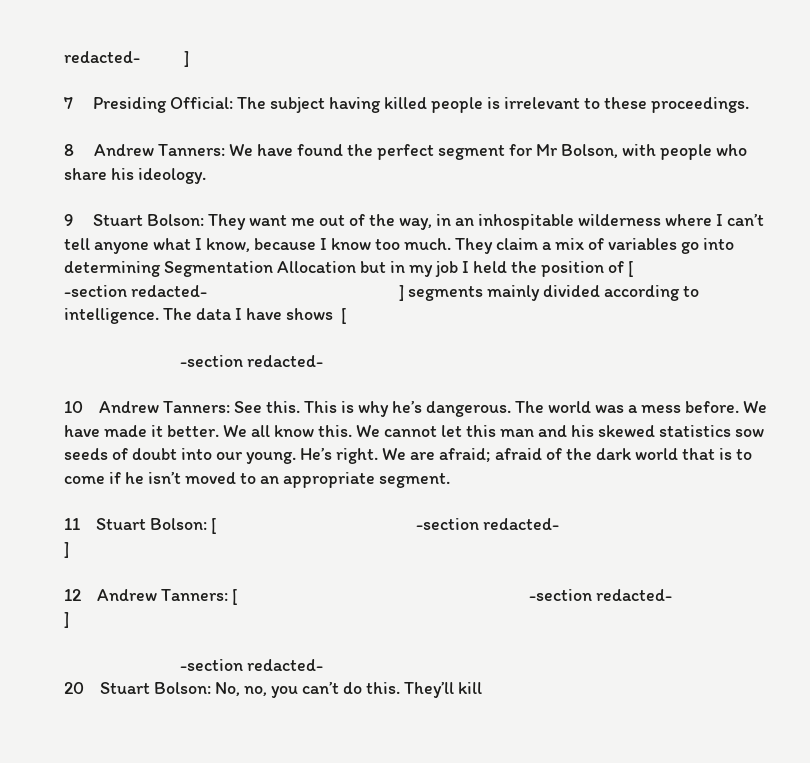redacted-           ]

7     Presiding Official: The subject having killed people is irrelevant to these proceedings.

8     Andrew Tanners: We have found the perfect segment for Mr Bolson, with people who share his ideology.

9     Stuart Bolson: They want me out of the way, in an inhospitable wilderness where I can’t tell anyone what I know, because I know too much. They claim a mix of variables go into determining Segmentation Allocation but in my job I held the position of [                                   -section redacted-                                                ] segments mainly divided according to intelligence. The data I have shows  [

                             -section redacted-

10    Andrew Tanners: See this. This is why he’s dangerous. The world was a mess before. We have made it better. We all know this. We cannot let this man and his skewed statistics sow seeds of doubt into our young. He’s right. We are afraid; afraid of the dark world that is to come if he isn’t moved to an appropriate segment.

11    Stuart Bolson: [                                                  -section redacted-                                                                     ]

12    Andrew Tanners: [                                                                         -section redacted-                                          ]

                             -section redacted-
20    Stuart Bolson: No, no, you can’t do this. They’ll kill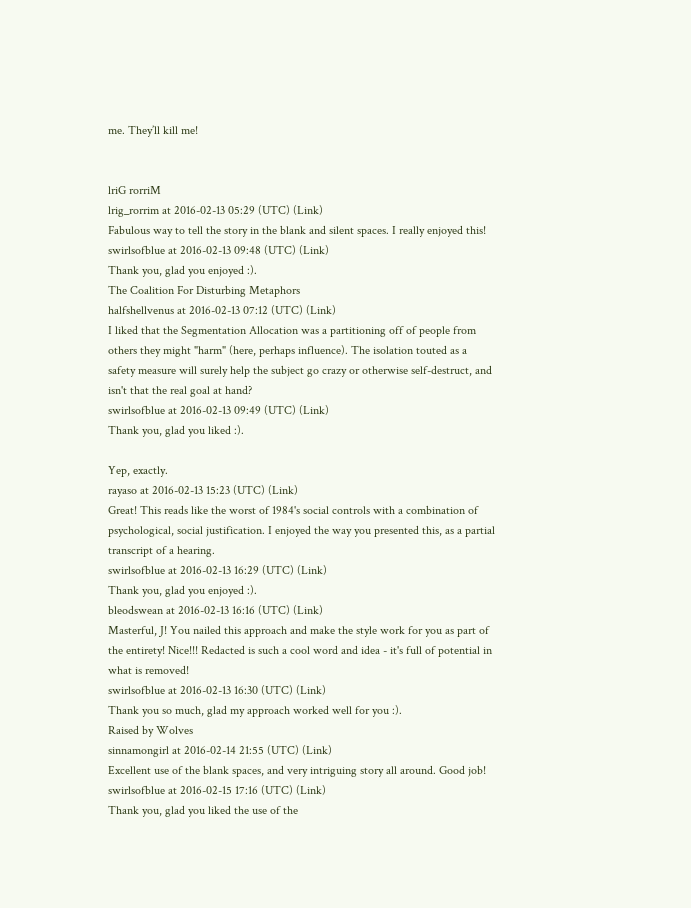me. They’ll kill me!


lriG rorriM
lrig_rorrim at 2016-02-13 05:29 (UTC) (Link)
Fabulous way to tell the story in the blank and silent spaces. I really enjoyed this!
swirlsofblue at 2016-02-13 09:48 (UTC) (Link)
Thank you, glad you enjoyed :).
The Coalition For Disturbing Metaphors
halfshellvenus at 2016-02-13 07:12 (UTC) (Link)
I liked that the Segmentation Allocation was a partitioning off of people from others they might "harm" (here, perhaps influence). The isolation touted as a safety measure will surely help the subject go crazy or otherwise self-destruct, and isn't that the real goal at hand?
swirlsofblue at 2016-02-13 09:49 (UTC) (Link)
Thank you, glad you liked :).

Yep, exactly.
rayaso at 2016-02-13 15:23 (UTC) (Link)
Great! This reads like the worst of 1984's social controls with a combination of psychological, social justification. I enjoyed the way you presented this, as a partial transcript of a hearing.
swirlsofblue at 2016-02-13 16:29 (UTC) (Link)
Thank you, glad you enjoyed :).
bleodswean at 2016-02-13 16:16 (UTC) (Link)
Masterful, J! You nailed this approach and make the style work for you as part of the entirety! Nice!!! Redacted is such a cool word and idea - it's full of potential in what is removed!
swirlsofblue at 2016-02-13 16:30 (UTC) (Link)
Thank you so much, glad my approach worked well for you :).
Raised by Wolves
sinnamongirl at 2016-02-14 21:55 (UTC) (Link)
Excellent use of the blank spaces, and very intriguing story all around. Good job!
swirlsofblue at 2016-02-15 17:16 (UTC) (Link)
Thank you, glad you liked the use of the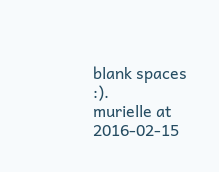blank spaces :).
murielle at 2016-02-15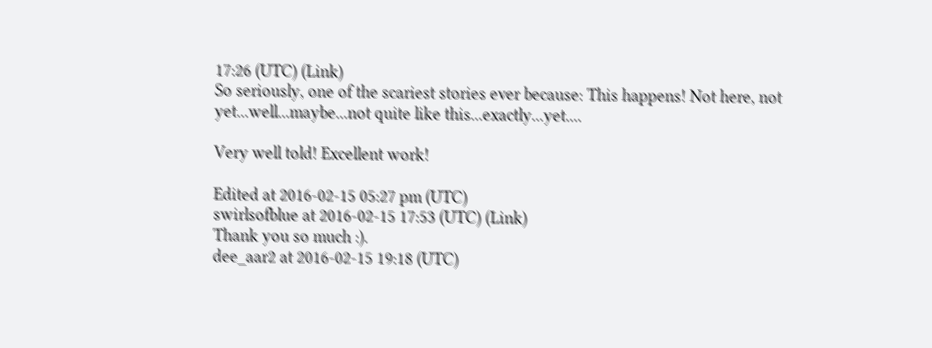17:26 (UTC) (Link)
So seriously, one of the scariest stories ever because: This happens! Not here, not yet...well...maybe...not quite like this...exactly...yet....

Very well told! Excellent work!

Edited at 2016-02-15 05:27 pm (UTC)
swirlsofblue at 2016-02-15 17:53 (UTC) (Link)
Thank you so much :).
dee_aar2 at 2016-02-15 19:18 (UTC)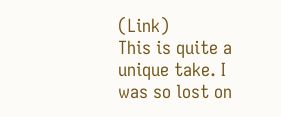(Link)
This is quite a unique take. I was so lost on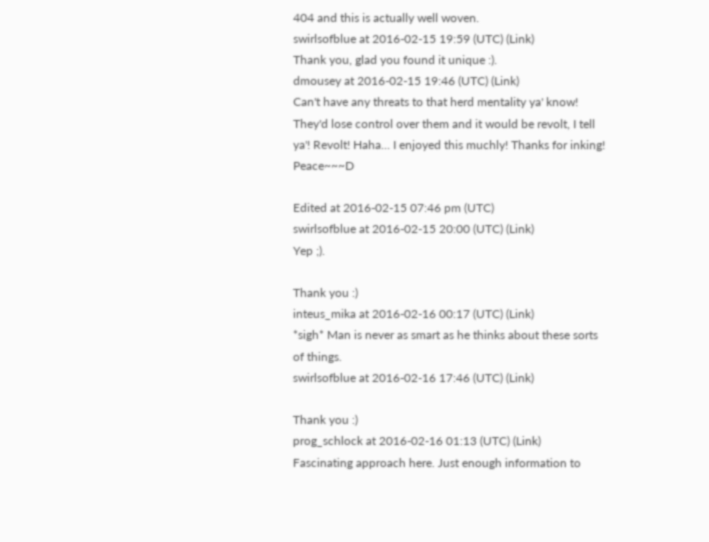404 and this is actually well woven.
swirlsofblue at 2016-02-15 19:59 (UTC) (Link)
Thank you, glad you found it unique :).
dmousey at 2016-02-15 19:46 (UTC) (Link)
Can't have any threats to that herd mentality ya' know! They'd lose control over them and it would be revolt, I tell ya'! Revolt! Haha... I enjoyed this muchly! Thanks for inking! Peace~~~D

Edited at 2016-02-15 07:46 pm (UTC)
swirlsofblue at 2016-02-15 20:00 (UTC) (Link)
Yep ;).

Thank you :)
inteus_mika at 2016-02-16 00:17 (UTC) (Link)
*sigh* Man is never as smart as he thinks about these sorts of things.
swirlsofblue at 2016-02-16 17:46 (UTC) (Link)

Thank you :)
prog_schlock at 2016-02-16 01:13 (UTC) (Link)
Fascinating approach here. Just enough information to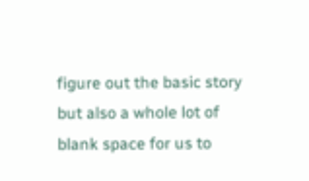figure out the basic story but also a whole lot of blank space for us to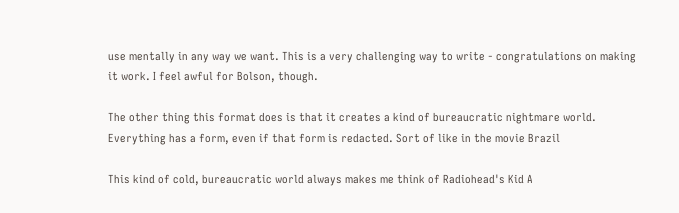use mentally in any way we want. This is a very challenging way to write - congratulations on making it work. I feel awful for Bolson, though.

The other thing this format does is that it creates a kind of bureaucratic nightmare world. Everything has a form, even if that form is redacted. Sort of like in the movie Brazil

This kind of cold, bureaucratic world always makes me think of Radiohead's Kid A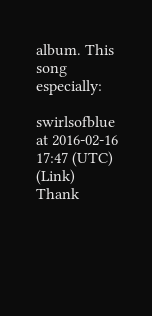album. This song especially:

swirlsofblue at 2016-02-16 17:47 (UTC) (Link)
Thank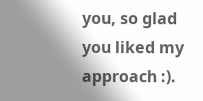you, so glad you liked my approach :).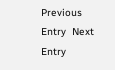Previous Entry  Next Entry